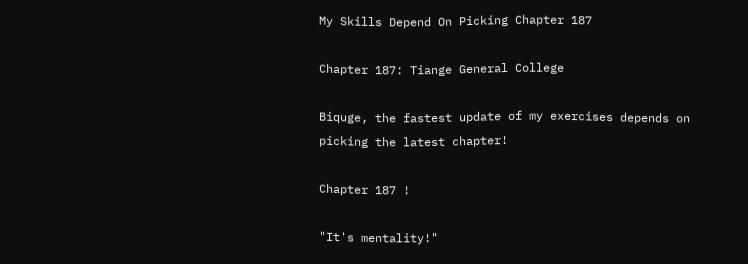My Skills Depend On Picking Chapter 187

Chapter 187: Tiange General College

Biquge, the fastest update of my exercises depends on picking the latest chapter!

Chapter 187 !

"It's mentality!"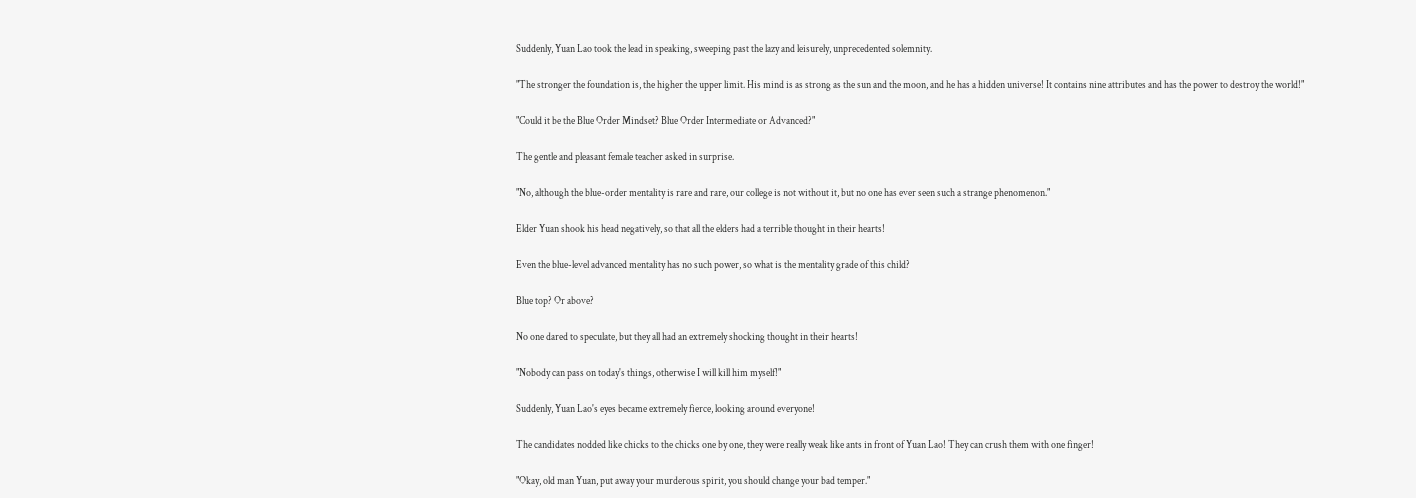Suddenly, Yuan Lao took the lead in speaking, sweeping past the lazy and leisurely, unprecedented solemnity.

"The stronger the foundation is, the higher the upper limit. His mind is as strong as the sun and the moon, and he has a hidden universe! It contains nine attributes and has the power to destroy the world!"

"Could it be the Blue Order Mindset? Blue Order Intermediate or Advanced?"

The gentle and pleasant female teacher asked in surprise.

"No, although the blue-order mentality is rare and rare, our college is not without it, but no one has ever seen such a strange phenomenon."

Elder Yuan shook his head negatively, so that all the elders had a terrible thought in their hearts!

Even the blue-level advanced mentality has no such power, so what is the mentality grade of this child?

Blue top? Or above?

No one dared to speculate, but they all had an extremely shocking thought in their hearts!

"Nobody can pass on today's things, otherwise I will kill him myself!"

Suddenly, Yuan Lao's eyes became extremely fierce, looking around everyone!

The candidates nodded like chicks to the chicks one by one, they were really weak like ants in front of Yuan Lao! They can crush them with one finger!

"Okay, old man Yuan, put away your murderous spirit, you should change your bad temper."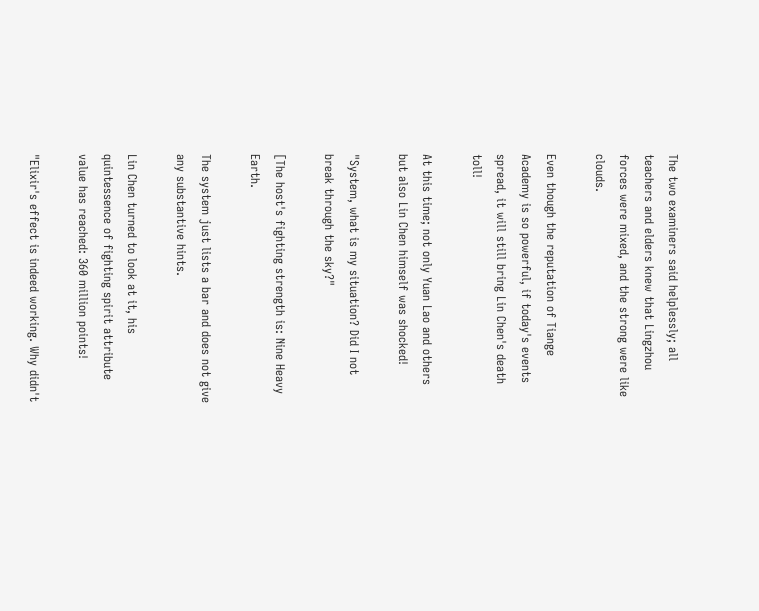The two examiners said helplessly; all teachers and elders knew that Lingzhou forces were mixed, and the strong were like clouds.

Even though the reputation of Tiange Academy is so powerful, if today's events spread, it will still bring Lin Chen's death toll!

At this time; not only Yuan Lao and others but also Lin Chen himself was shocked!

"System, what is my situation? Did I not break through the sky?"

[The host's fighting strength is: Nine Heavy Earth.

The system just lists a bar and does not give any substantive hints.

Lin Chen turned to look at it, his quintessence of fighting spirit attribute value has reached: 360 million points!

"Elixir's effect is indeed working. Why didn't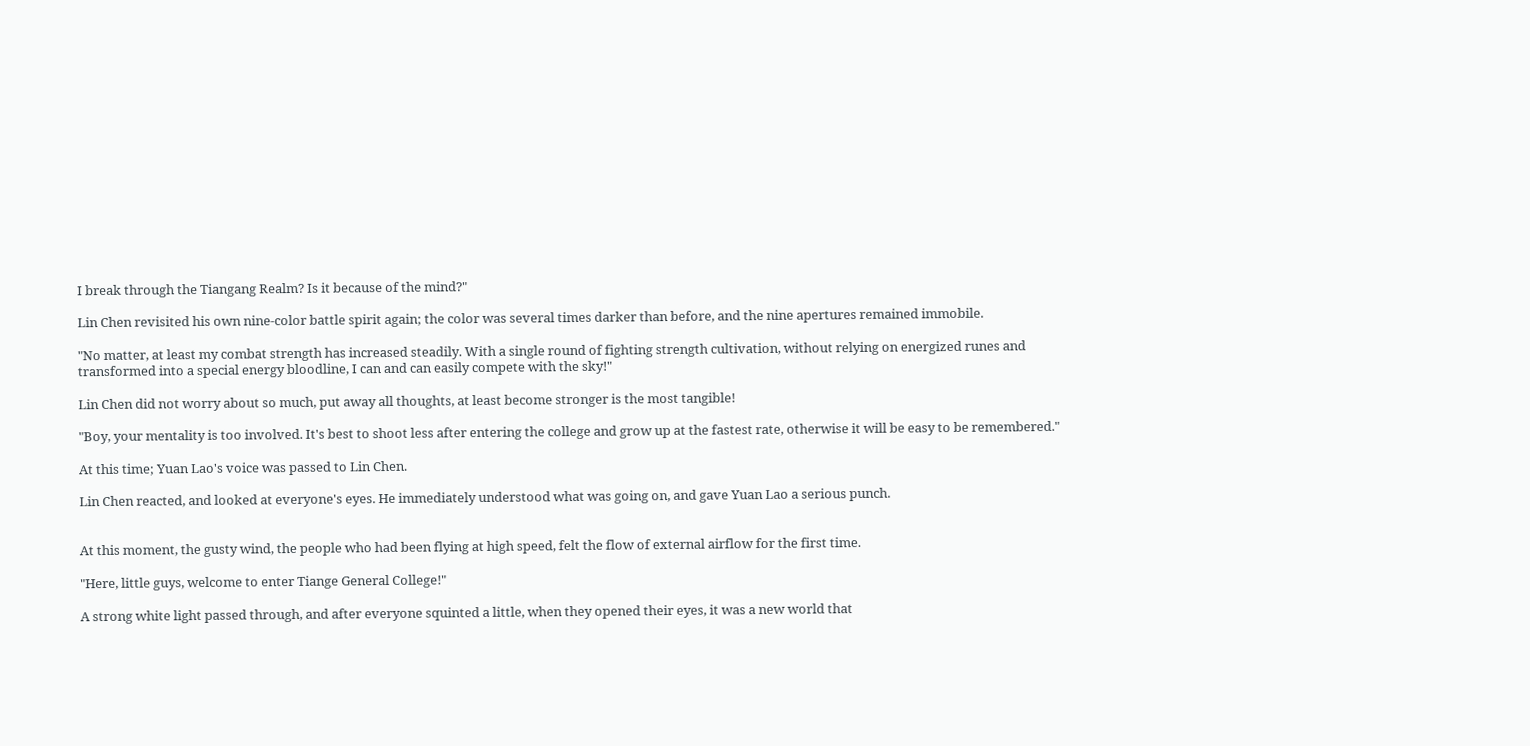I break through the Tiangang Realm? Is it because of the mind?"

Lin Chen revisited his own nine-color battle spirit again; the color was several times darker than before, and the nine apertures remained immobile.

"No matter, at least my combat strength has increased steadily. With a single round of fighting strength cultivation, without relying on energized runes and transformed into a special energy bloodline, I can and can easily compete with the sky!"

Lin Chen did not worry about so much, put away all thoughts, at least become stronger is the most tangible!

"Boy, your mentality is too involved. It's best to shoot less after entering the college and grow up at the fastest rate, otherwise it will be easy to be remembered."

At this time; Yuan Lao's voice was passed to Lin Chen.

Lin Chen reacted, and looked at everyone's eyes. He immediately understood what was going on, and gave Yuan Lao a serious punch.


At this moment, the gusty wind, the people who had been flying at high speed, felt the flow of external airflow for the first time.

"Here, little guys, welcome to enter Tiange General College!"

A strong white light passed through, and after everyone squinted a little, when they opened their eyes, it was a new world that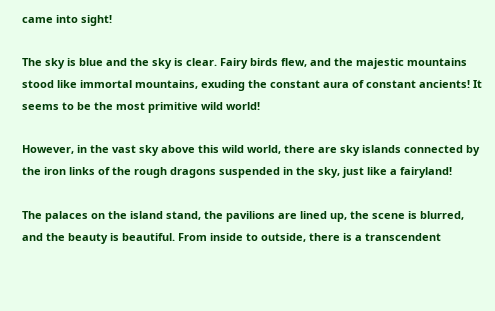came into sight!

The sky is blue and the sky is clear. Fairy birds flew, and the majestic mountains stood like immortal mountains, exuding the constant aura of constant ancients! It seems to be the most primitive wild world!

However, in the vast sky above this wild world, there are sky islands connected by the iron links of the rough dragons suspended in the sky, just like a fairyland!

The palaces on the island stand, the pavilions are lined up, the scene is blurred, and the beauty is beautiful. From inside to outside, there is a transcendent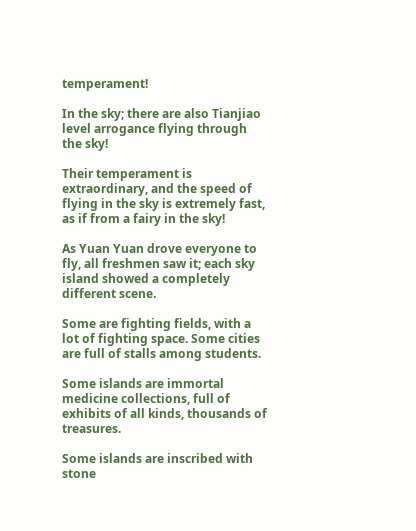temperament!

In the sky; there are also Tianjiao level arrogance flying through the sky!

Their temperament is extraordinary, and the speed of flying in the sky is extremely fast, as if from a fairy in the sky!

As Yuan Yuan drove everyone to fly, all freshmen saw it; each sky island showed a completely different scene.

Some are fighting fields, with a lot of fighting space. Some cities are full of stalls among students.

Some islands are immortal medicine collections, full of exhibits of all kinds, thousands of treasures.

Some islands are inscribed with stone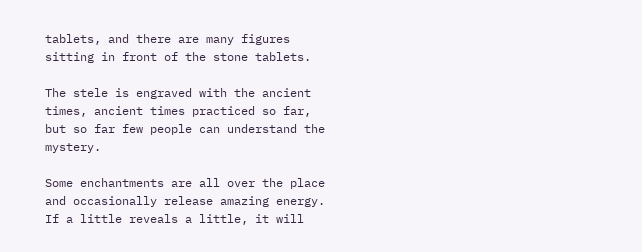tablets, and there are many figures sitting in front of the stone tablets.

The stele is engraved with the ancient times, ancient times practiced so far, but so far few people can understand the mystery.

Some enchantments are all over the place and occasionally release amazing energy. If a little reveals a little, it will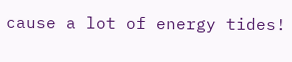cause a lot of energy tides!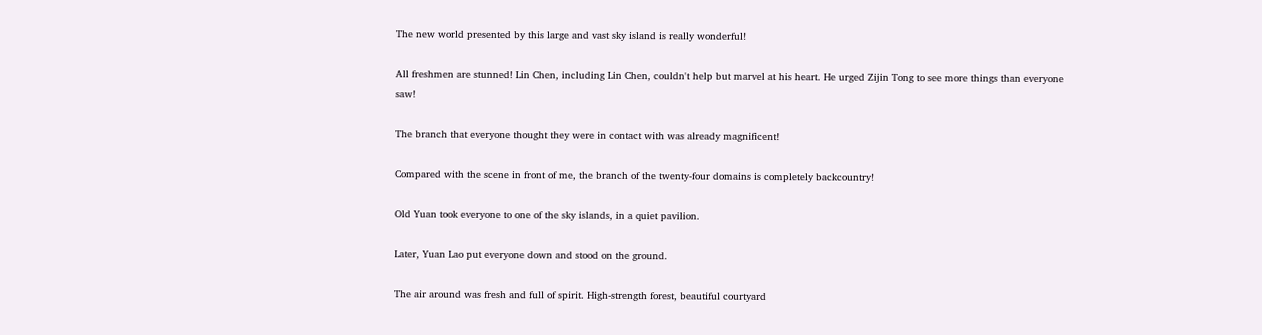The new world presented by this large and vast sky island is really wonderful!

All freshmen are stunned! Lin Chen, including Lin Chen, couldn't help but marvel at his heart. He urged Zijin Tong to see more things than everyone saw!

The branch that everyone thought they were in contact with was already magnificent!

Compared with the scene in front of me, the branch of the twenty-four domains is completely backcountry!

Old Yuan took everyone to one of the sky islands, in a quiet pavilion.

Later, Yuan Lao put everyone down and stood on the ground.

The air around was fresh and full of spirit. High-strength forest, beautiful courtyard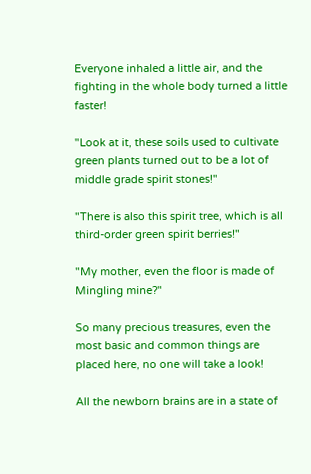Everyone inhaled a little air, and the fighting in the whole body turned a little faster!

"Look at it, these soils used to cultivate green plants turned out to be a lot of middle grade spirit stones!"

"There is also this spirit tree, which is all third-order green spirit berries!"

"My mother, even the floor is made of Mingling mine?"

So many precious treasures, even the most basic and common things are placed here, no one will take a look!

All the newborn brains are in a state of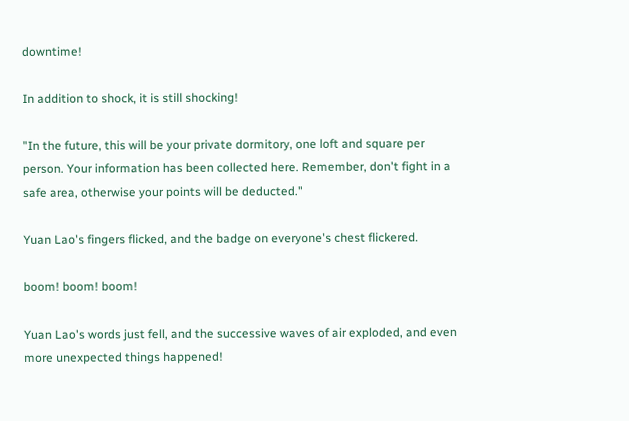downtime!

In addition to shock, it is still shocking!

"In the future, this will be your private dormitory, one loft and square per person. Your information has been collected here. Remember, don't fight in a safe area, otherwise your points will be deducted."

Yuan Lao's fingers flicked, and the badge on everyone's chest flickered.

boom! boom! boom!

Yuan Lao's words just fell, and the successive waves of air exploded, and even more unexpected things happened!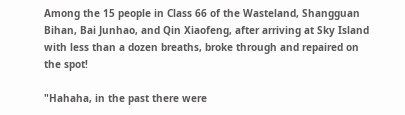Among the 15 people in Class 66 of the Wasteland, Shangguan Bihan, Bai Junhao, and Qin Xiaofeng, after arriving at Sky Island with less than a dozen breaths, broke through and repaired on the spot!

"Hahaha, in the past there were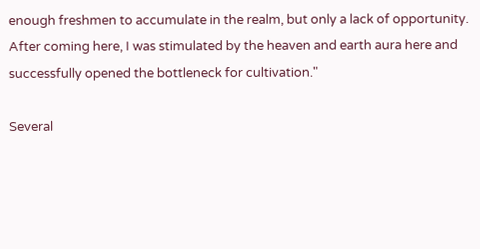enough freshmen to accumulate in the realm, but only a lack of opportunity. After coming here, I was stimulated by the heaven and earth aura here and successfully opened the bottleneck for cultivation."

Several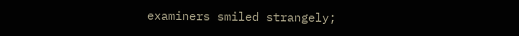examiners smiled strangely;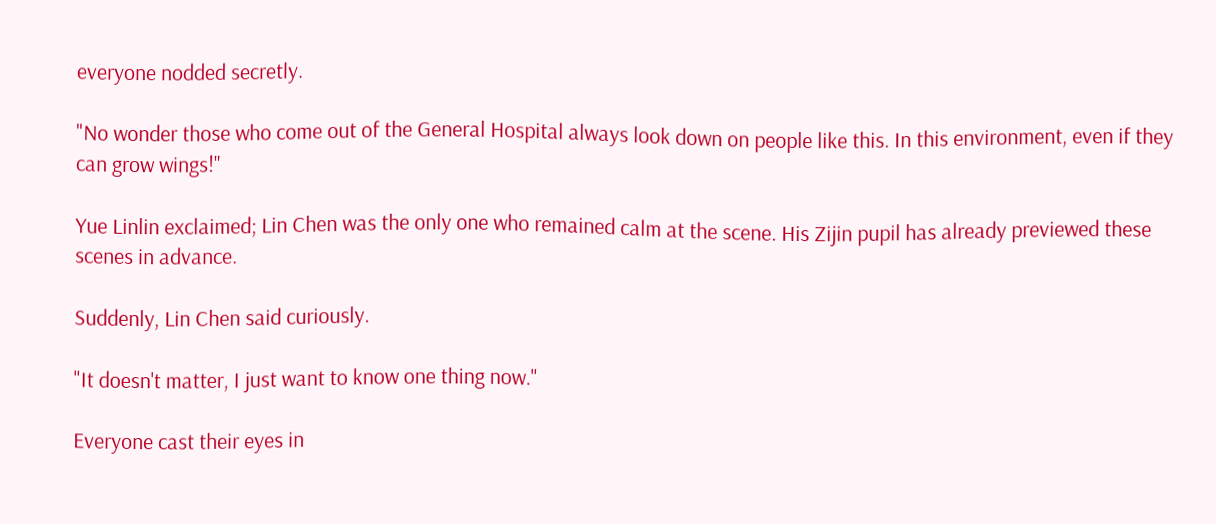everyone nodded secretly.

"No wonder those who come out of the General Hospital always look down on people like this. In this environment, even if they can grow wings!"

Yue Linlin exclaimed; Lin Chen was the only one who remained calm at the scene. His Zijin pupil has already previewed these scenes in advance.

Suddenly, Lin Chen said curiously.

"It doesn't matter, I just want to know one thing now."

Everyone cast their eyes in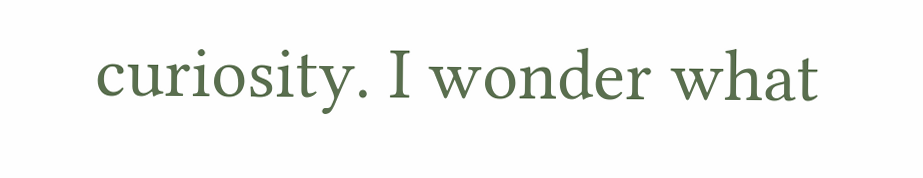curiosity. I wonder what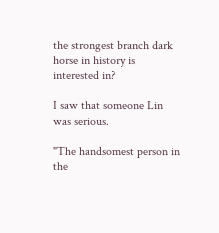the strongest branch dark horse in history is interested in?

I saw that someone Lin was serious.

"The handsomest person in the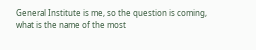General Institute is me, so the question is coming, what is the name of the most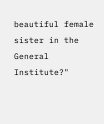beautiful female sister in the General Institute?"